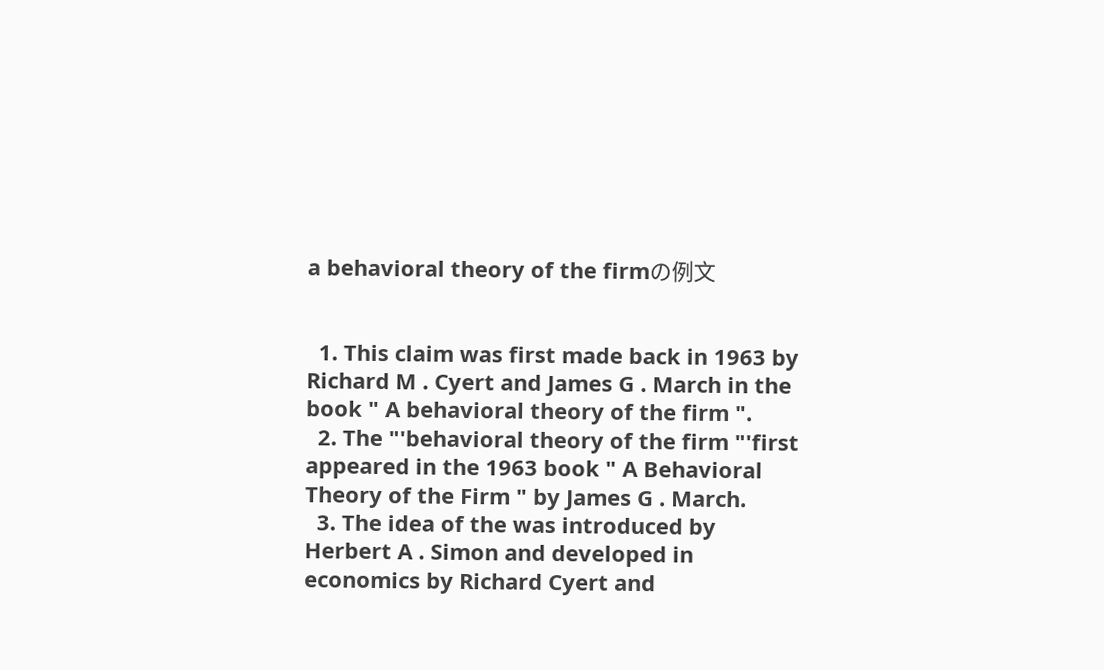a behavioral theory of the firmの例文


  1. This claim was first made back in 1963 by Richard M . Cyert and James G . March in the book " A behavioral theory of the firm ".
  2. The "'behavioral theory of the firm "'first appeared in the 1963 book " A Behavioral Theory of the Firm " by James G . March.
  3. The idea of the was introduced by Herbert A . Simon and developed in economics by Richard Cyert and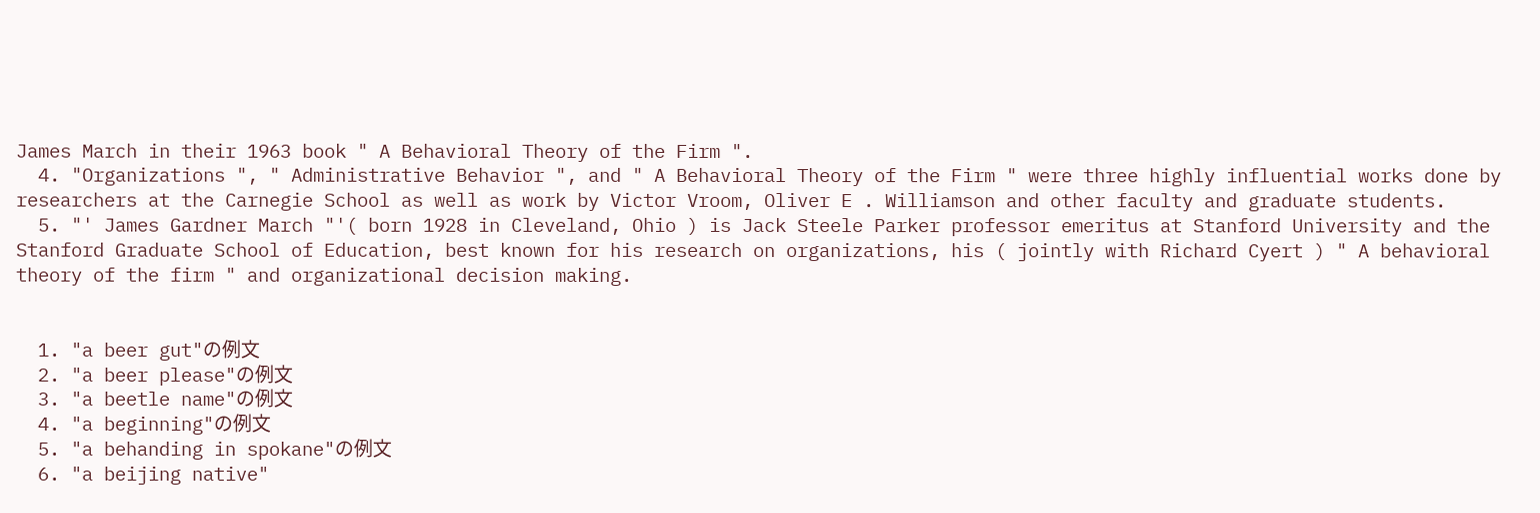James March in their 1963 book " A Behavioral Theory of the Firm ".
  4. "Organizations ", " Administrative Behavior ", and " A Behavioral Theory of the Firm " were three highly influential works done by researchers at the Carnegie School as well as work by Victor Vroom, Oliver E . Williamson and other faculty and graduate students.
  5. "' James Gardner March "'( born 1928 in Cleveland, Ohio ) is Jack Steele Parker professor emeritus at Stanford University and the Stanford Graduate School of Education, best known for his research on organizations, his ( jointly with Richard Cyert ) " A behavioral theory of the firm " and organizational decision making.


  1. "a beer gut"の例文
  2. "a beer please"の例文
  3. "a beetle name"の例文
  4. "a beginning"の例文
  5. "a behanding in spokane"の例文
  6. "a beijing native"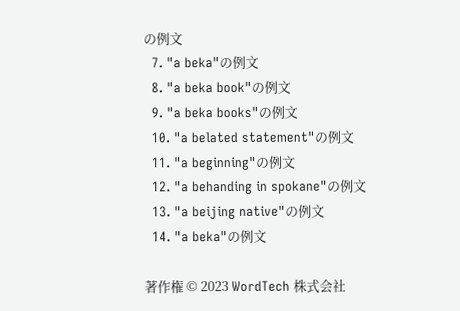の例文
  7. "a beka"の例文
  8. "a beka book"の例文
  9. "a beka books"の例文
  10. "a belated statement"の例文
  11. "a beginning"の例文
  12. "a behanding in spokane"の例文
  13. "a beijing native"の例文
  14. "a beka"の例文

著作権 © 2023 WordTech 株式会社